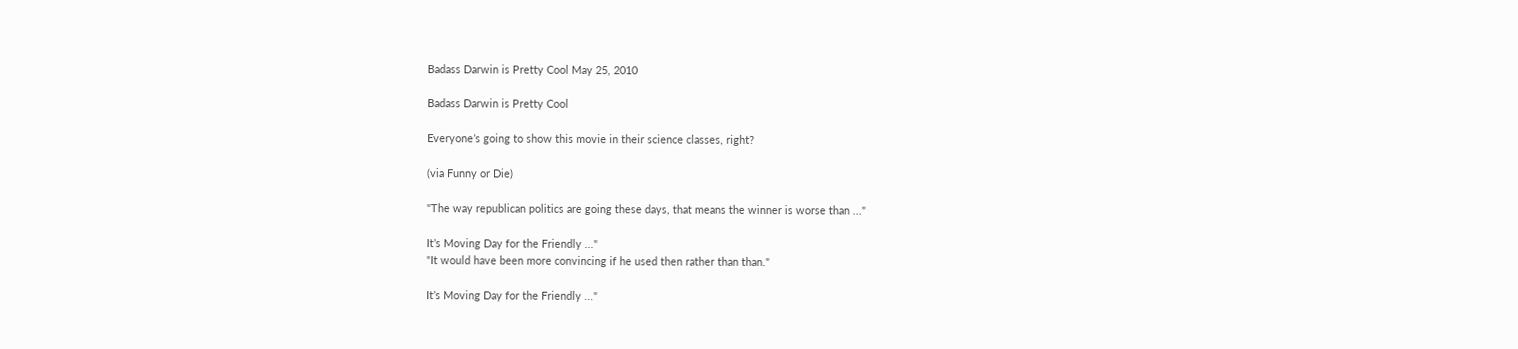Badass Darwin is Pretty Cool May 25, 2010

Badass Darwin is Pretty Cool

Everyone’s going to show this movie in their science classes, right?

(via Funny or Die)

"The way republican politics are going these days, that means the winner is worse than ..."

It’s Moving Day for the Friendly ..."
"It would have been more convincing if he used then rather than than."

It’s Moving Day for the Friendly ..."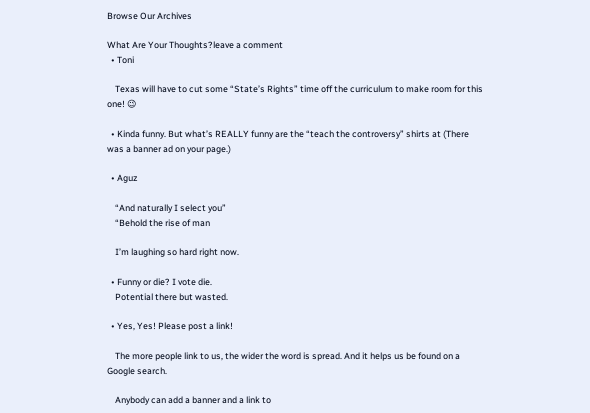Browse Our Archives

What Are Your Thoughts?leave a comment
  • Toni

    Texas will have to cut some “State’s Rights” time off the curriculum to make room for this one! 😉

  • Kinda funny. But what’s REALLY funny are the “teach the controversy” shirts at (There was a banner ad on your page.)

  • Aguz

    “And naturally I select you”
    “Behold the rise of man

    I’m laughing so hard right now.

  • Funny or die? I vote die.
    Potential there but wasted.

  • Yes, Yes! Please post a link!

    The more people link to us, the wider the word is spread. And it helps us be found on a Google search.

    Anybody can add a banner and a link to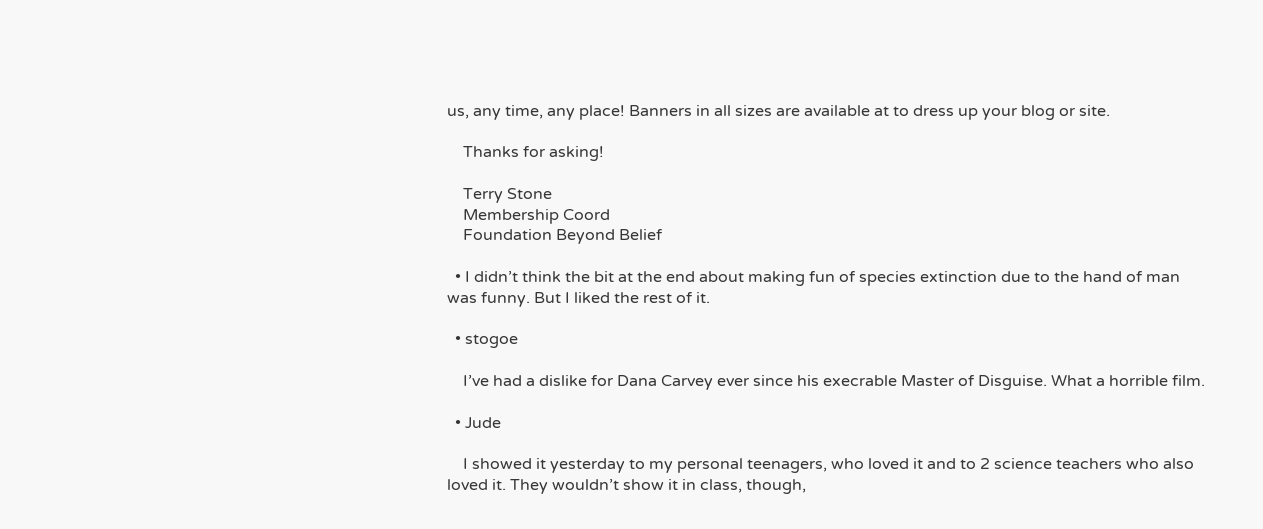us, any time, any place! Banners in all sizes are available at to dress up your blog or site.

    Thanks for asking!

    Terry Stone
    Membership Coord
    Foundation Beyond Belief

  • I didn’t think the bit at the end about making fun of species extinction due to the hand of man was funny. But I liked the rest of it.

  • stogoe

    I’ve had a dislike for Dana Carvey ever since his execrable Master of Disguise. What a horrible film.

  • Jude

    I showed it yesterday to my personal teenagers, who loved it and to 2 science teachers who also loved it. They wouldn’t show it in class, though,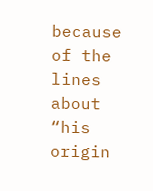because of the lines about “his origin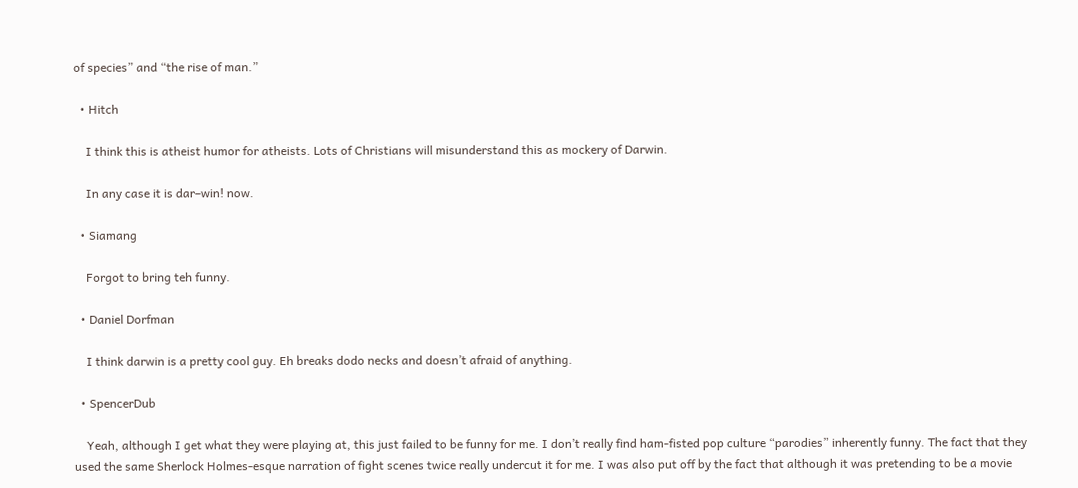of species” and “the rise of man.”

  • Hitch

    I think this is atheist humor for atheists. Lots of Christians will misunderstand this as mockery of Darwin.

    In any case it is dar–win! now.

  • Siamang

    Forgot to bring teh funny.

  • Daniel Dorfman

    I think darwin is a pretty cool guy. Eh breaks dodo necks and doesn’t afraid of anything.

  • SpencerDub

    Yeah, although I get what they were playing at, this just failed to be funny for me. I don’t really find ham-fisted pop culture “parodies” inherently funny. The fact that they used the same Sherlock Holmes-esque narration of fight scenes twice really undercut it for me. I was also put off by the fact that although it was pretending to be a movie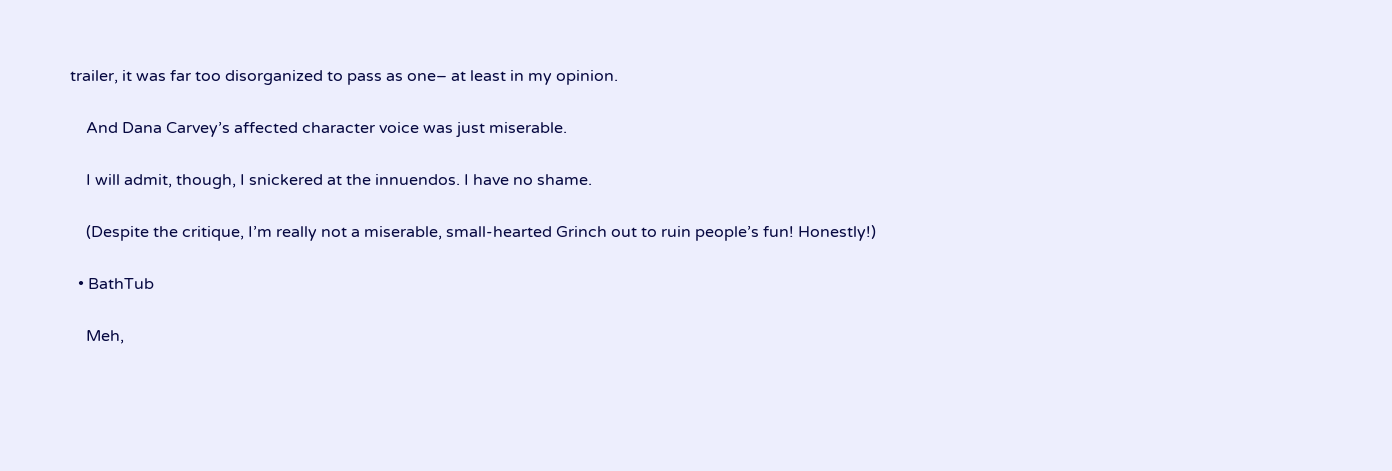trailer, it was far too disorganized to pass as one– at least in my opinion.

    And Dana Carvey’s affected character voice was just miserable.

    I will admit, though, I snickered at the innuendos. I have no shame.

    (Despite the critique, I’m really not a miserable, small-hearted Grinch out to ruin people’s fun! Honestly!)

  • BathTub

    Meh,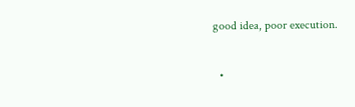good idea, poor execution.

  •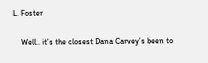L. Foster

    Well.. it’s the closest Dana Carvey’s been to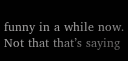funny in a while now. Not that that’s saying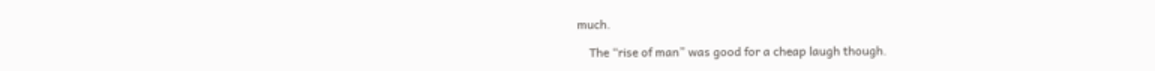much.

    The “rise of man” was good for a cheap laugh though.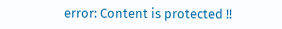error: Content is protected !!